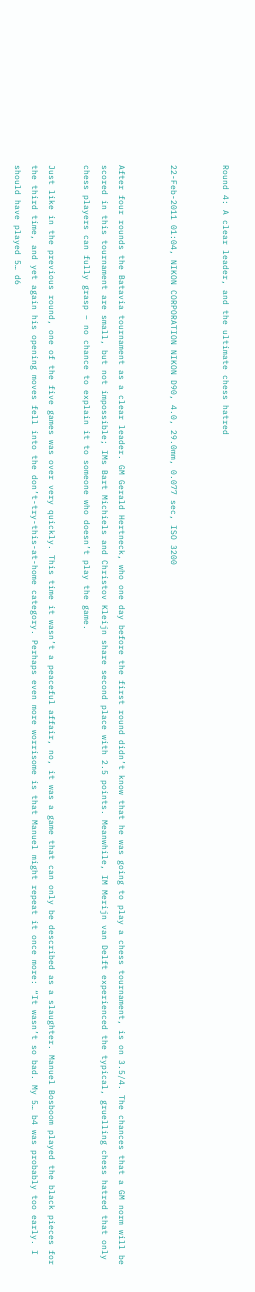Round 4: A clear leader, and the ultimate chess hatred


22-Feb-2011 01:04, NIKON CORPORATION NIKON D90, 4.0, 29.0mm, 0.077 sec, ISO 3200


After four rounds the Batavia tournament as a clear leader. GM Gerald Hertneck, who one day before the first round didn’t know that he was going to play a chess tournament, is on 3.5/4. The chances that a GM norm will be scored in this tournament are small, but not impossible; IMs Bart Michiels and Christov Kleijn share second place with 2.5 points. Meanwhile, IM Merijn van Delft experienced the typical, gruelling chess hatred that only chess players can fully grasp – no chance to explain it to someone who doesn’t play the game.

Just like in the previous round, one of the five games was over very quickly. This time it wasn’t a peaceful affair, no, it was a game that can only be described as a slaughter. Manuel Bosboom played the black pieces for the third time, and yet again his opening moves fell into the don’t-try-this-at-home category. Perhaps even more worrisome is that Manuel might repeat it once more: “It wasn’t so bad. My 5… b4 was probably too early. I should have played 5… d6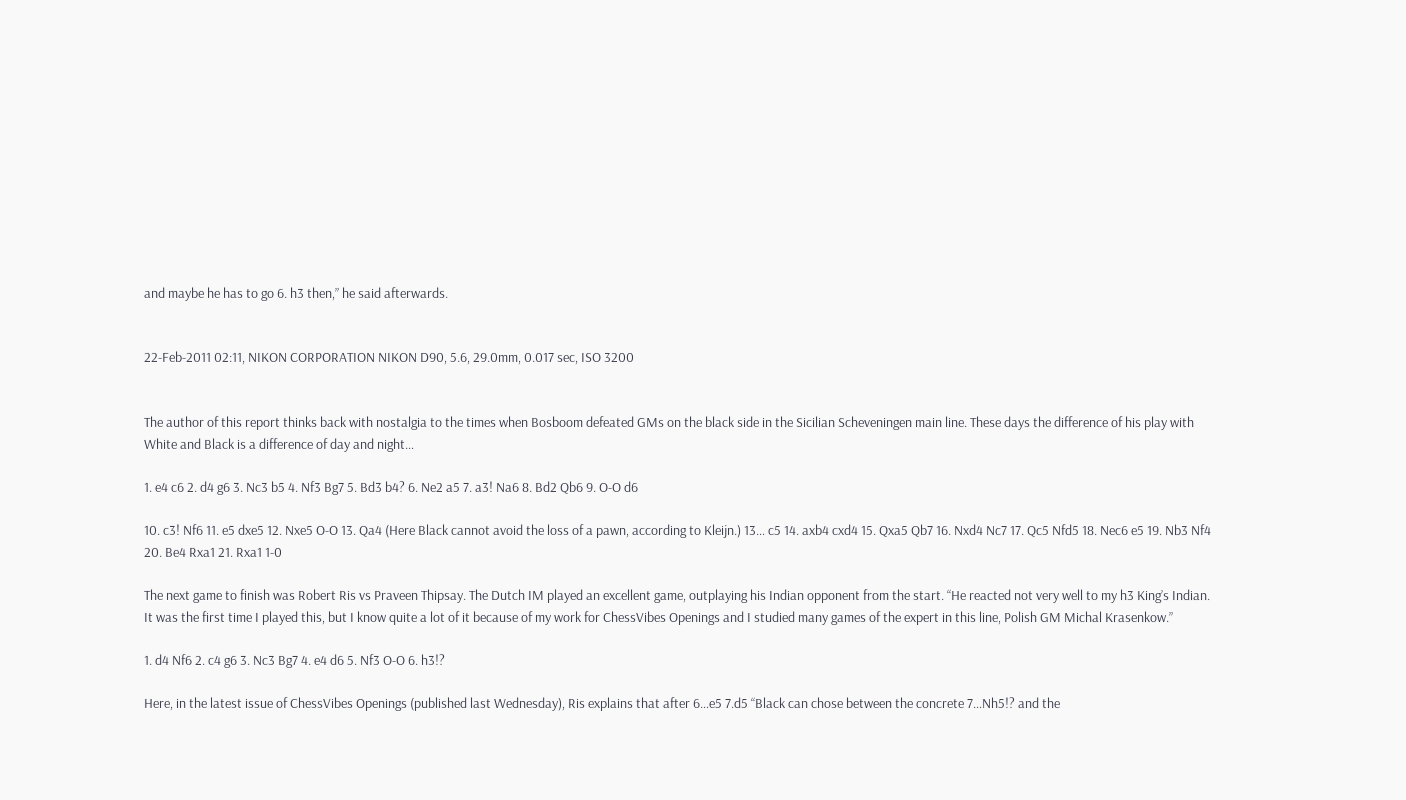and maybe he has to go 6. h3 then,” he said afterwards.


22-Feb-2011 02:11, NIKON CORPORATION NIKON D90, 5.6, 29.0mm, 0.017 sec, ISO 3200


The author of this report thinks back with nostalgia to the times when Bosboom defeated GMs on the black side in the Sicilian Scheveningen main line. These days the difference of his play with White and Black is a difference of day and night…

1. e4 c6 2. d4 g6 3. Nc3 b5 4. Nf3 Bg7 5. Bd3 b4? 6. Ne2 a5 7. a3! Na6 8. Bd2 Qb6 9. O-O d6

10. c3! Nf6 11. e5 dxe5 12. Nxe5 O-O 13. Qa4 (Here Black cannot avoid the loss of a pawn, according to Kleijn.) 13… c5 14. axb4 cxd4 15. Qxa5 Qb7 16. Nxd4 Nc7 17. Qc5 Nfd5 18. Nec6 e5 19. Nb3 Nf4 20. Be4 Rxa1 21. Rxa1 1-0

The next game to finish was Robert Ris vs Praveen Thipsay. The Dutch IM played an excellent game, outplaying his Indian opponent from the start. “He reacted not very well to my h3 King’s Indian. It was the first time I played this, but I know quite a lot of it because of my work for ChessVibes Openings and I studied many games of the expert in this line, Polish GM Michal Krasenkow.”

1. d4 Nf6 2. c4 g6 3. Nc3 Bg7 4. e4 d6 5. Nf3 O-O 6. h3!?

Here, in the latest issue of ChessVibes Openings (published last Wednesday), Ris explains that after 6…e5 7.d5 “Black can chose between the concrete 7…Nh5!? and the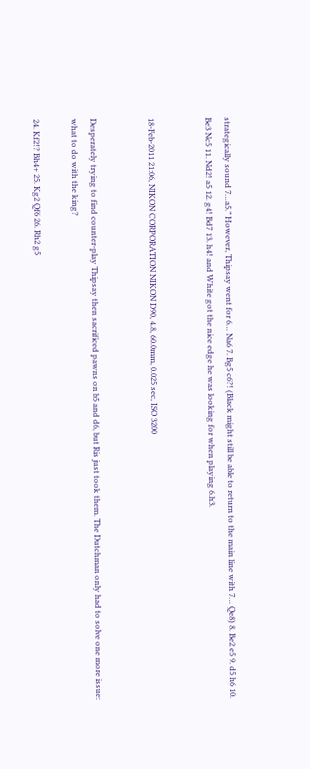strategically sound 7…a5.” However, Thipsay went for 6… Na6 7. Bg5 c6?! (Black might still be able to return to the main line with 7… Qe8) 8. Be2 e5 9. d5 h6 10. Be3 Nc5 11. Nd2! a5 12. g4! Bd7 13. h4! and White got the nice edge he was looking for when playing 6.h3.


18-Feb-2011 21:06, NIKON CORPORATION NIKON D90, 4.8, 60.0mm, 0.025 sec, ISO 3200


Desperately trying to find counter-play Thipsay then sacrificed pawns on b5 and d6, but Ris just took them. The Dutchman only had to solve one more issue: what to do with the king?

24. Kf2!? Bh4+ 25. Kg2 Qf6 26. Rh2 g5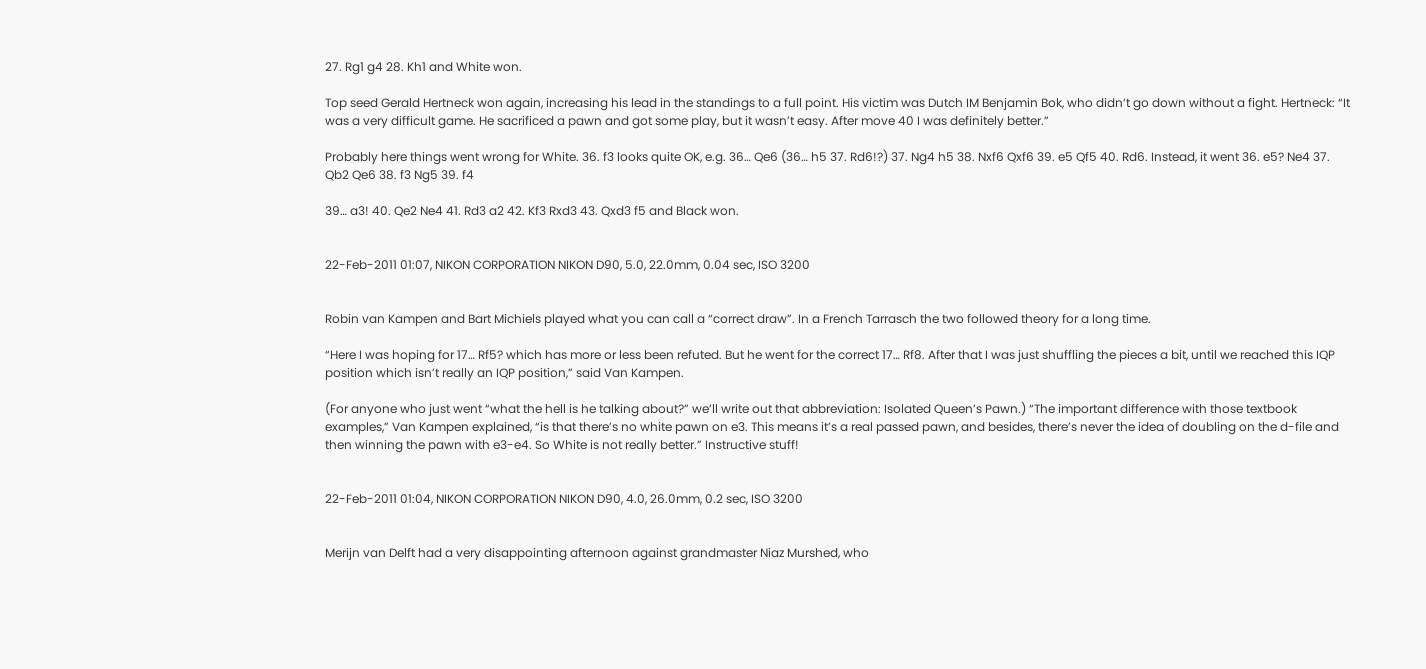27. Rg1 g4 28. Kh1 and White won.

Top seed Gerald Hertneck won again, increasing his lead in the standings to a full point. His victim was Dutch IM Benjamin Bok, who didn’t go down without a fight. Hertneck: “It was a very difficult game. He sacrificed a pawn and got some play, but it wasn’t easy. After move 40 I was definitely better.”

Probably here things went wrong for White. 36. f3 looks quite OK, e.g. 36… Qe6 (36… h5 37. Rd6!?) 37. Ng4 h5 38. Nxf6 Qxf6 39. e5 Qf5 40. Rd6. Instead, it went 36. e5? Ne4 37. Qb2 Qe6 38. f3 Ng5 39. f4

39… a3! 40. Qe2 Ne4 41. Rd3 a2 42. Kf3 Rxd3 43. Qxd3 f5 and Black won.


22-Feb-2011 01:07, NIKON CORPORATION NIKON D90, 5.0, 22.0mm, 0.04 sec, ISO 3200


Robin van Kampen and Bart Michiels played what you can call a “correct draw”. In a French Tarrasch the two followed theory for a long time.

“Here I was hoping for 17… Rf5? which has more or less been refuted. But he went for the correct 17… Rf8. After that I was just shuffling the pieces a bit, until we reached this IQP position which isn’t really an IQP position,” said Van Kampen.

(For anyone who just went “what the hell is he talking about?” we’ll write out that abbreviation: Isolated Queen’s Pawn.) “The important difference with those textbook examples,” Van Kampen explained, “is that there’s no white pawn on e3. This means it’s a real passed pawn, and besides, there’s never the idea of doubling on the d-file and then winning the pawn with e3-e4. So White is not really better.” Instructive stuff!


22-Feb-2011 01:04, NIKON CORPORATION NIKON D90, 4.0, 26.0mm, 0.2 sec, ISO 3200


Merijn van Delft had a very disappointing afternoon against grandmaster Niaz Murshed, who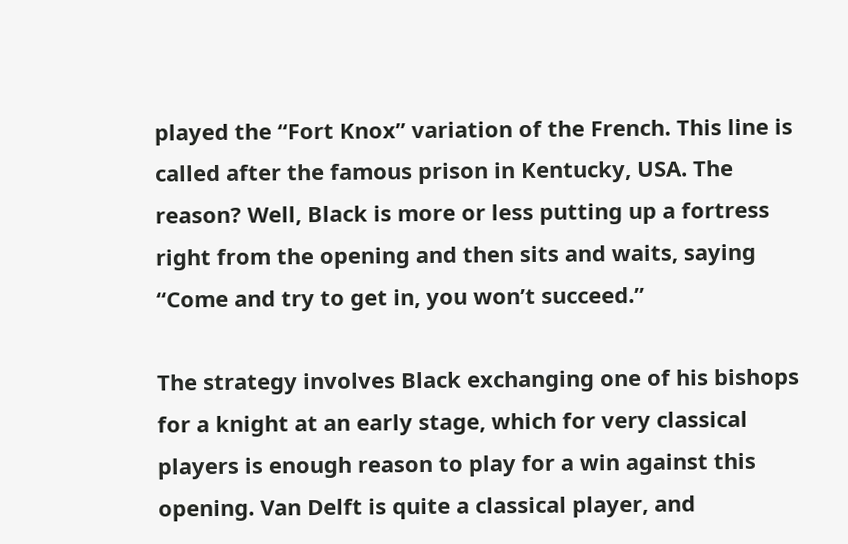played the “Fort Knox” variation of the French. This line is called after the famous prison in Kentucky, USA. The reason? Well, Black is more or less putting up a fortress right from the opening and then sits and waits, saying “Come and try to get in, you won’t succeed.”

The strategy involves Black exchanging one of his bishops for a knight at an early stage, which for very classical players is enough reason to play for a win against this opening. Van Delft is quite a classical player, and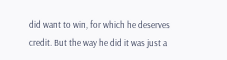did want to win, for which he deserves credit. But the way he did it was just a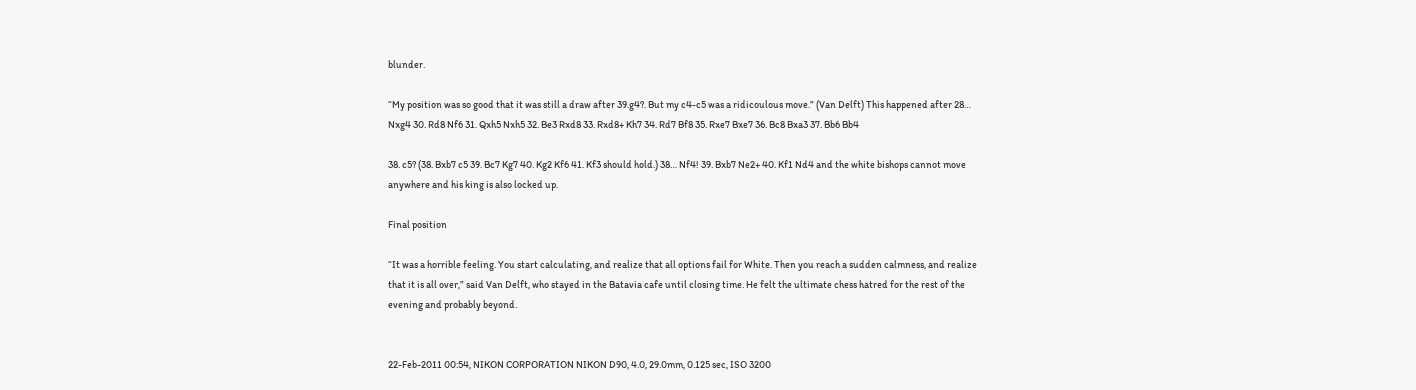blunder.

“My position was so good that it was still a draw after 39.g4?. But my c4-c5 was a ridicoulous move.” (Van Delft) This happened after 28… Nxg4 30. Rd8 Nf6 31. Qxh5 Nxh5 32. Be3 Rxd8 33. Rxd8+ Kh7 34. Rd7 Bf8 35. Rxe7 Bxe7 36. Bc8 Bxa3 37. Bb6 Bb4

38. c5? (38. Bxb7 c5 39. Bc7 Kg7 40. Kg2 Kf6 41. Kf3 should hold.) 38… Nf4! 39. Bxb7 Ne2+ 40. Kf1 Nd4 and the white bishops cannot move anywhere and his king is also locked up.

Final position

“It was a horrible feeling. You start calculating, and realize that all options fail for White. Then you reach a sudden calmness, and realize that it is all over,” said Van Delft, who stayed in the Batavia cafe until closing time. He felt the ultimate chess hatred for the rest of the evening and probably beyond.


22-Feb-2011 00:54, NIKON CORPORATION NIKON D90, 4.0, 29.0mm, 0.125 sec, ISO 3200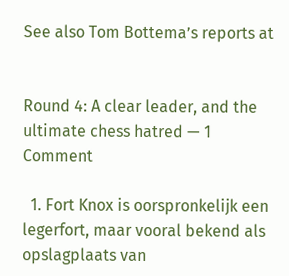See also Tom Bottema’s reports at


Round 4: A clear leader, and the ultimate chess hatred — 1 Comment

  1. Fort Knox is oorspronkelijk een legerfort, maar vooral bekend als opslagplaats van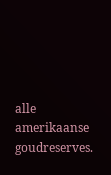alle amerikaanse goudreserves.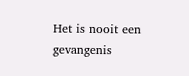Het is nooit een gevangenis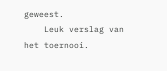geweest.
    Leuk verslag van het toernooi.